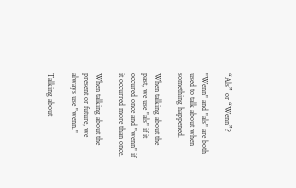“Als” or “Wenn”?

"Wenn" and "als" are both used to talk about when something happened.

When talking about the past, we use "als" if it occured once and "wenn" if it occurred more than once.

When talking about the present or future, we always use "wenn."

Talking about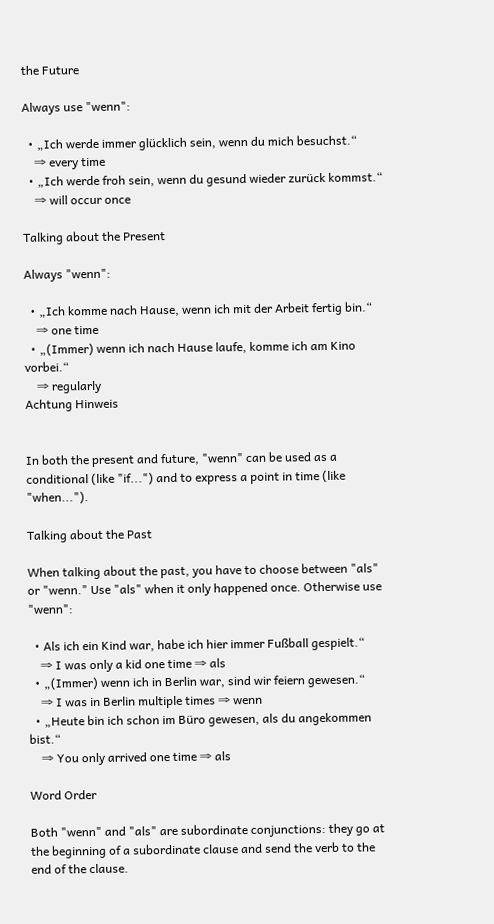the Future

Always use "wenn":

  • „Ich werde immer glücklich sein, wenn du mich besuchst.“
    ⇒ every time
  • „Ich werde froh sein, wenn du gesund wieder zurück kommst.“
    ⇒ will occur once

Talking about the Present

Always "wenn":

  • „Ich komme nach Hause, wenn ich mit der Arbeit fertig bin.“
    ⇒ one time
  • „(Immer) wenn ich nach Hause laufe, komme ich am Kino vorbei.“
    ⇒ regularly
Achtung Hinweis


In both the present and future, "wenn" can be used as a conditional (like "if...") and to express a point in time (like "when...").

Talking about the Past

When talking about the past, you have to choose between "als" or "wenn." Use "als" when it only happened once. Otherwise use "wenn":

  • Als ich ein Kind war, habe ich hier immer Fußball gespielt.“
    ⇒ I was only a kid one time ⇒ als
  • „(Immer) wenn ich in Berlin war, sind wir feiern gewesen.“
    ⇒ I was in Berlin multiple times ⇒ wenn
  • „Heute bin ich schon im Büro gewesen, als du angekommen bist.“
    ⇒ You only arrived one time ⇒ als

Word Order

Both "wenn" and "als" are subordinate conjunctions: they go at the beginning of a subordinate clause and send the verb to the end of the clause.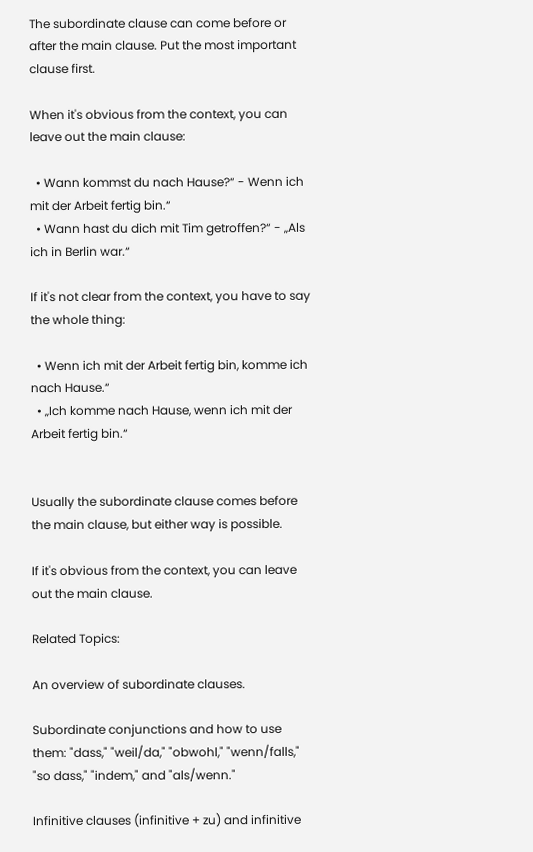The subordinate clause can come before or after the main clause. Put the most important clause first.

When it's obvious from the context, you can leave out the main clause:

  • Wann kommst du nach Hause?“ - Wenn ich mit der Arbeit fertig bin.“
  • Wann hast du dich mit Tim getroffen?“ - „Als ich in Berlin war.“

If it's not clear from the context, you have to say the whole thing:

  • Wenn ich mit der Arbeit fertig bin, komme ich nach Hause.“
  • „Ich komme nach Hause, wenn ich mit der Arbeit fertig bin.“


Usually the subordinate clause comes before the main clause, but either way is possible.

If it's obvious from the context, you can leave out the main clause.

Related Topics:

An overview of subordinate clauses.

Subordinate conjunctions and how to use them: "dass," "weil/da," "obwohl," "wenn/falls," "so dass," "indem," and "als/wenn."

Infinitive clauses (infinitive + zu) and infinitive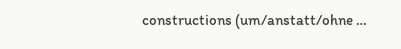constructions (um/anstatt/ohne …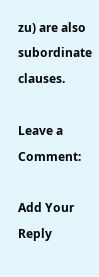zu) are also subordinate clauses.

Leave a Comment:

Add Your Reply